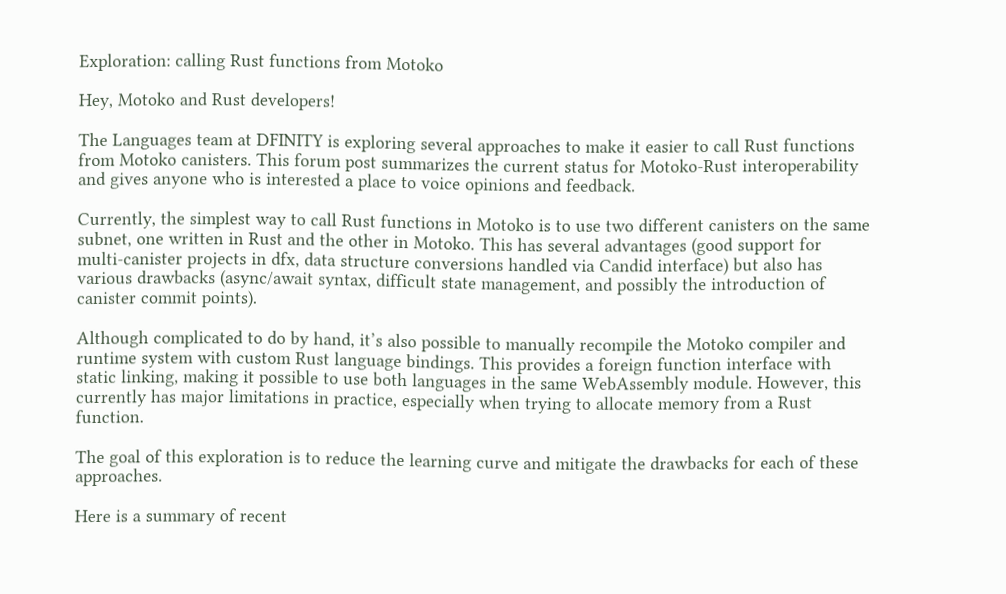Exploration: calling Rust functions from Motoko

Hey, Motoko and Rust developers!

The Languages team at DFINITY is exploring several approaches to make it easier to call Rust functions from Motoko canisters. This forum post summarizes the current status for Motoko-Rust interoperability and gives anyone who is interested a place to voice opinions and feedback.

Currently, the simplest way to call Rust functions in Motoko is to use two different canisters on the same subnet, one written in Rust and the other in Motoko. This has several advantages (good support for multi-canister projects in dfx, data structure conversions handled via Candid interface) but also has various drawbacks (async/await syntax, difficult state management, and possibly the introduction of canister commit points).

Although complicated to do by hand, it’s also possible to manually recompile the Motoko compiler and runtime system with custom Rust language bindings. This provides a foreign function interface with static linking, making it possible to use both languages in the same WebAssembly module. However, this currently has major limitations in practice, especially when trying to allocate memory from a Rust function.

The goal of this exploration is to reduce the learning curve and mitigate the drawbacks for each of these approaches.

Here is a summary of recent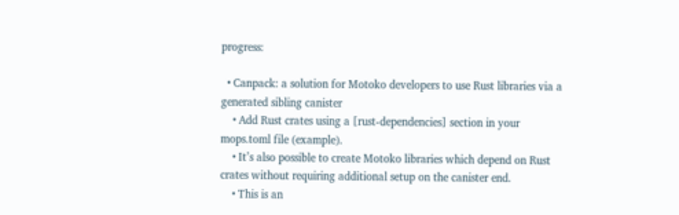progress:

  • Canpack: a solution for Motoko developers to use Rust libraries via a generated sibling canister
    • Add Rust crates using a [rust-dependencies] section in your mops.toml file (example).
    • It’s also possible to create Motoko libraries which depend on Rust crates without requiring additional setup on the canister end.
    • This is an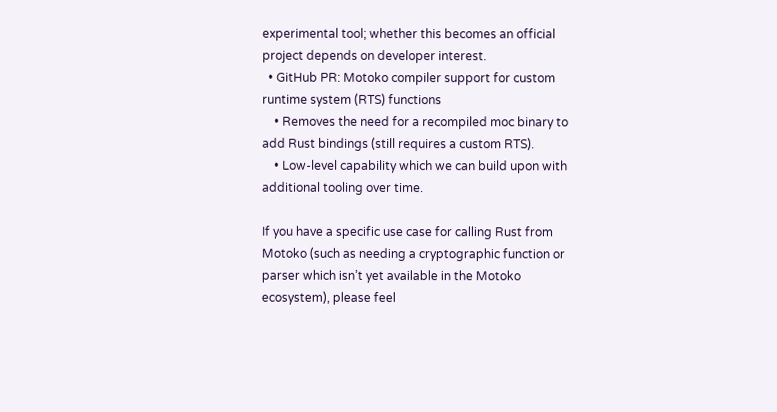experimental tool; whether this becomes an official project depends on developer interest.
  • GitHub PR: Motoko compiler support for custom runtime system (RTS) functions
    • Removes the need for a recompiled moc binary to add Rust bindings (still requires a custom RTS).
    • Low-level capability which we can build upon with additional tooling over time.

If you have a specific use case for calling Rust from Motoko (such as needing a cryptographic function or parser which isn’t yet available in the Motoko ecosystem), please feel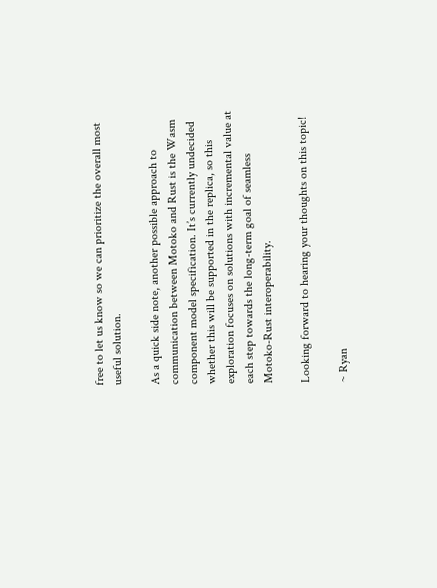free to let us know so we can prioritize the overall most useful solution.

As a quick side note, another possible approach to communication between Motoko and Rust is the Wasm component model specification. It’s currently undecided whether this will be supported in the replica, so this exploration focuses on solutions with incremental value at each step towards the long-term goal of seamless Motoko-Rust interoperability.

Looking forward to hearing your thoughts on this topic!

~ Ryan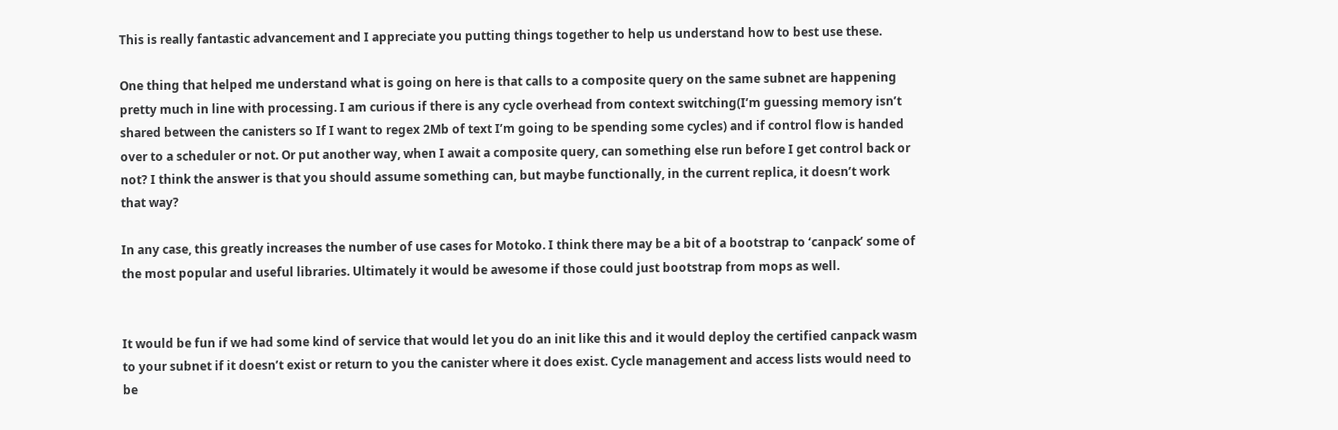This is really fantastic advancement and I appreciate you putting things together to help us understand how to best use these.

One thing that helped me understand what is going on here is that calls to a composite query on the same subnet are happening pretty much in line with processing. I am curious if there is any cycle overhead from context switching(I’m guessing memory isn’t shared between the canisters so If I want to regex 2Mb of text I’m going to be spending some cycles) and if control flow is handed over to a scheduler or not. Or put another way, when I await a composite query, can something else run before I get control back or not? I think the answer is that you should assume something can, but maybe functionally, in the current replica, it doesn’t work that way?

In any case, this greatly increases the number of use cases for Motoko. I think there may be a bit of a bootstrap to ‘canpack’ some of the most popular and useful libraries. Ultimately it would be awesome if those could just bootstrap from mops as well.


It would be fun if we had some kind of service that would let you do an init like this and it would deploy the certified canpack wasm to your subnet if it doesn’t exist or return to you the canister where it does exist. Cycle management and access lists would need to be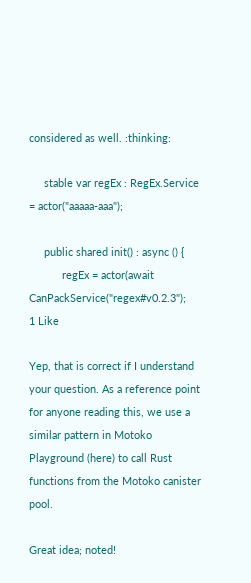considered as well. :thinking:

     stable var regEx : RegEx.Service = actor("aaaaa-aaa");

     public shared init() : async () {
           regEx = actor(await CanPackService("regex#v0.2.3");
1 Like

Yep, that is correct if I understand your question. As a reference point for anyone reading this, we use a similar pattern in Motoko Playground (here) to call Rust functions from the Motoko canister pool.

Great idea; noted!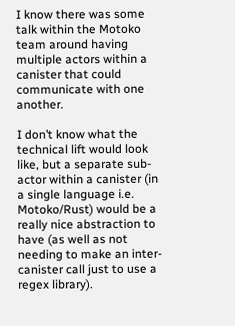I know there was some talk within the Motoko team around having multiple actors within a canister that could communicate with one another.

I don’t know what the technical lift would look like, but a separate sub-actor within a canister (in a single language i.e. Motoko/Rust) would be a really nice abstraction to have (as well as not needing to make an inter-canister call just to use a regex library).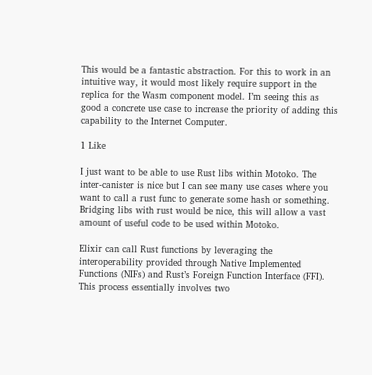This would be a fantastic abstraction. For this to work in an intuitive way, it would most likely require support in the replica for the Wasm component model. I’m seeing this as good a concrete use case to increase the priority of adding this capability to the Internet Computer.

1 Like

I just want to be able to use Rust libs within Motoko. The inter-canister is nice but I can see many use cases where you want to call a rust func to generate some hash or something. Bridging libs with rust would be nice, this will allow a vast amount of useful code to be used within Motoko.

Elixir can call Rust functions by leveraging the interoperability provided through Native Implemented Functions (NIFs) and Rust’s Foreign Function Interface (FFI). This process essentially involves two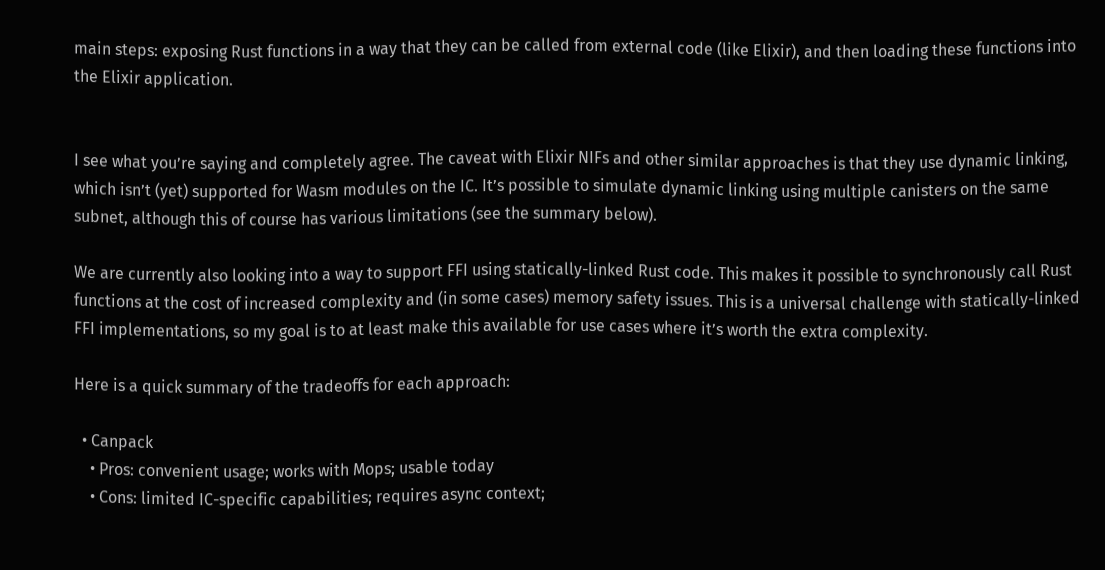main steps: exposing Rust functions in a way that they can be called from external code (like Elixir), and then loading these functions into the Elixir application.


I see what you’re saying and completely agree. The caveat with Elixir NIFs and other similar approaches is that they use dynamic linking, which isn’t (yet) supported for Wasm modules on the IC. It’s possible to simulate dynamic linking using multiple canisters on the same subnet, although this of course has various limitations (see the summary below).

We are currently also looking into a way to support FFI using statically-linked Rust code. This makes it possible to synchronously call Rust functions at the cost of increased complexity and (in some cases) memory safety issues. This is a universal challenge with statically-linked FFI implementations, so my goal is to at least make this available for use cases where it’s worth the extra complexity.

Here is a quick summary of the tradeoffs for each approach:

  • Canpack
    • Pros: convenient usage; works with Mops; usable today
    • Cons: limited IC-specific capabilities; requires async context;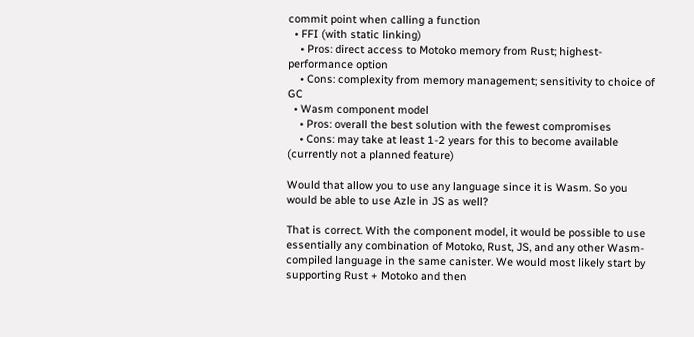commit point when calling a function
  • FFI (with static linking)
    • Pros: direct access to Motoko memory from Rust; highest-performance option
    • Cons: complexity from memory management; sensitivity to choice of GC
  • Wasm component model
    • Pros: overall the best solution with the fewest compromises
    • Cons: may take at least 1-2 years for this to become available (currently not a planned feature)

Would that allow you to use any language since it is Wasm. So you would be able to use Azle in JS as well?

That is correct. With the component model, it would be possible to use essentially any combination of Motoko, Rust, JS, and any other Wasm-compiled language in the same canister. We would most likely start by supporting Rust + Motoko and then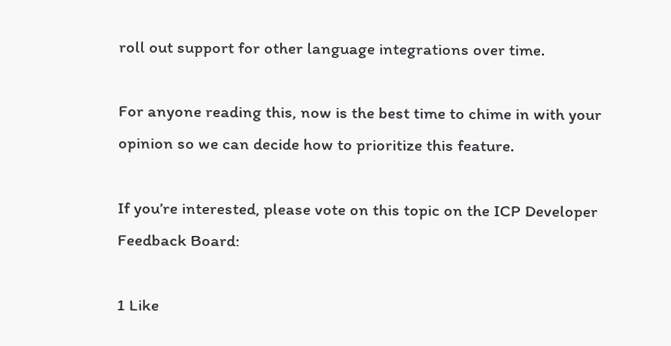roll out support for other language integrations over time.

For anyone reading this, now is the best time to chime in with your opinion so we can decide how to prioritize this feature.

If you’re interested, please vote on this topic on the ICP Developer Feedback Board:

1 Like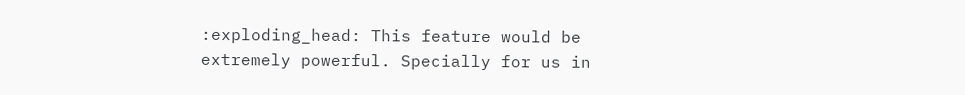:exploding_head: This feature would be extremely powerful. Specially for us in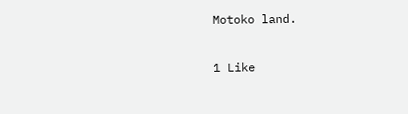Motoko land.

1 Like